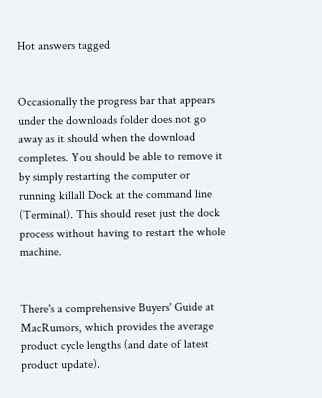Hot answers tagged


Occasionally the progress bar that appears under the downloads folder does not go away as it should when the download completes. You should be able to remove it by simply restarting the computer or running killall Dock at the command line (Terminal). This should reset just the dock process without having to restart the whole machine.


There's a comprehensive Buyers' Guide at MacRumors, which provides the average product cycle lengths (and date of latest product update).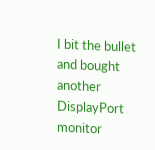I bit the bullet and bought another DisplayPort monitor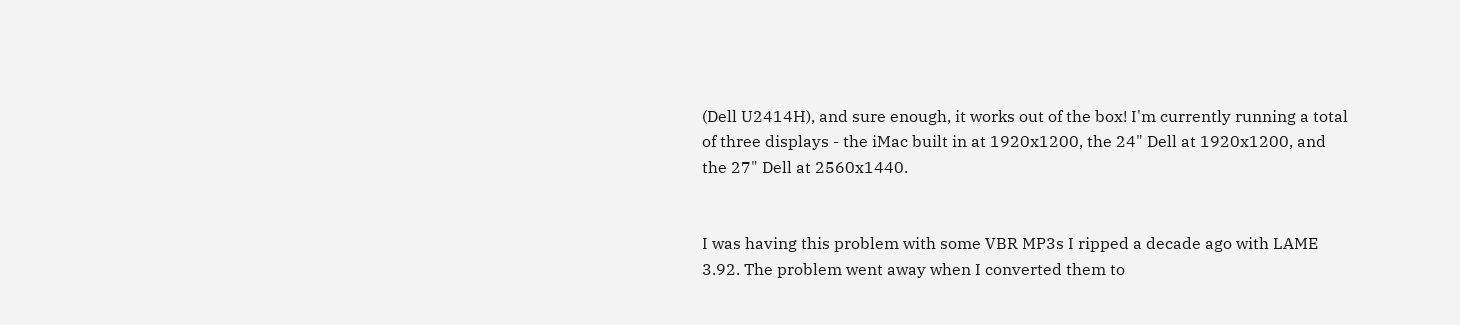(Dell U2414H), and sure enough, it works out of the box! I'm currently running a total of three displays - the iMac built in at 1920x1200, the 24" Dell at 1920x1200, and the 27" Dell at 2560x1440.


I was having this problem with some VBR MP3s I ripped a decade ago with LAME 3.92. The problem went away when I converted them to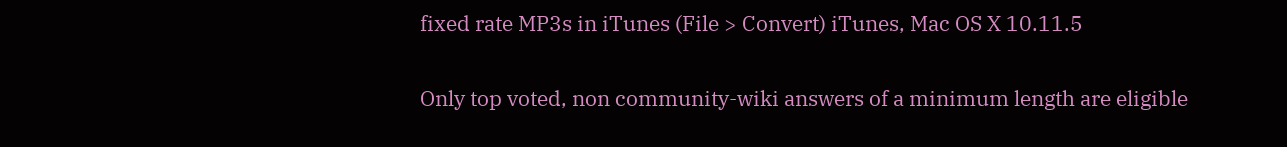fixed rate MP3s in iTunes (File > Convert) iTunes, Mac OS X 10.11.5

Only top voted, non community-wiki answers of a minimum length are eligible